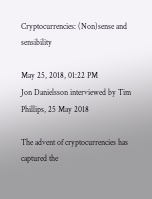Cryptocurrencies: (Non)sense and sensibility

May 25, 2018, 01:22 PM
Jon Danielsson interviewed by Tim Phillips, 25 May 2018

The advent of cryptocurrencies has captured the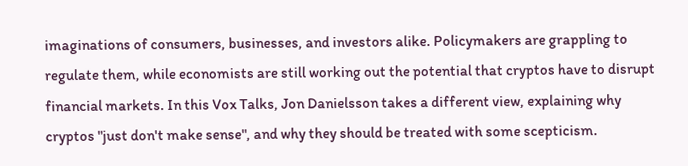imaginations of consumers, businesses, and investors alike. Policymakers are grappling to regulate them, while economists are still working out the potential that cryptos have to disrupt financial markets. In this Vox Talks, Jon Danielsson takes a different view, explaining why cryptos "just don't make sense", and why they should be treated with some scepticism.